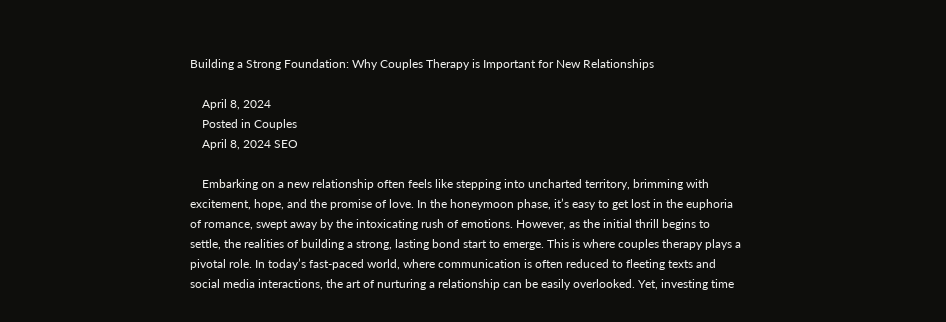Building a Strong Foundation: Why Couples Therapy is Important for New Relationships

    April 8, 2024
    Posted in Couples
    April 8, 2024 SEO

    Embarking on a new relationship often feels like stepping into uncharted territory, brimming with excitement, hope, and the promise of love. In the honeymoon phase, it’s easy to get lost in the euphoria of romance, swept away by the intoxicating rush of emotions. However, as the initial thrill begins to settle, the realities of building a strong, lasting bond start to emerge. This is where couples therapy plays a pivotal role. In today’s fast-paced world, where communication is often reduced to fleeting texts and social media interactions, the art of nurturing a relationship can be easily overlooked. Yet, investing time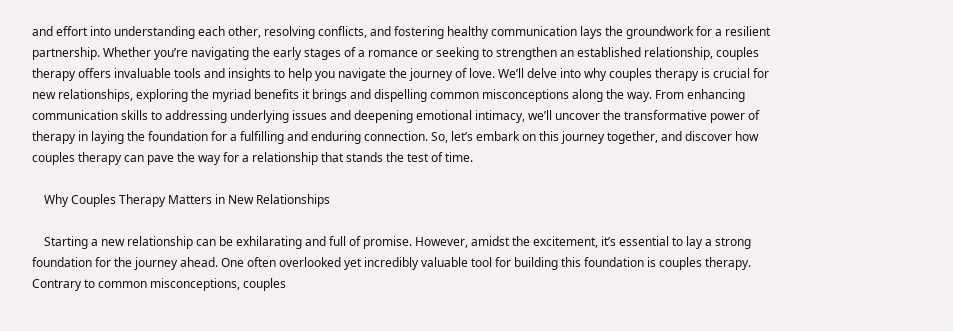and effort into understanding each other, resolving conflicts, and fostering healthy communication lays the groundwork for a resilient partnership. Whether you’re navigating the early stages of a romance or seeking to strengthen an established relationship, couples therapy offers invaluable tools and insights to help you navigate the journey of love. We’ll delve into why couples therapy is crucial for new relationships, exploring the myriad benefits it brings and dispelling common misconceptions along the way. From enhancing communication skills to addressing underlying issues and deepening emotional intimacy, we’ll uncover the transformative power of therapy in laying the foundation for a fulfilling and enduring connection. So, let’s embark on this journey together, and discover how couples therapy can pave the way for a relationship that stands the test of time.

    Why Couples Therapy Matters in New Relationships

    Starting a new relationship can be exhilarating and full of promise. However, amidst the excitement, it’s essential to lay a strong foundation for the journey ahead. One often overlooked yet incredibly valuable tool for building this foundation is couples therapy. Contrary to common misconceptions, couples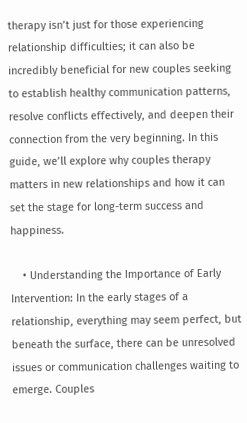therapy isn’t just for those experiencing relationship difficulties; it can also be incredibly beneficial for new couples seeking to establish healthy communication patterns, resolve conflicts effectively, and deepen their connection from the very beginning. In this guide, we’ll explore why couples therapy matters in new relationships and how it can set the stage for long-term success and happiness.

    • Understanding the Importance of Early Intervention: In the early stages of a relationship, everything may seem perfect, but beneath the surface, there can be unresolved issues or communication challenges waiting to emerge. Couples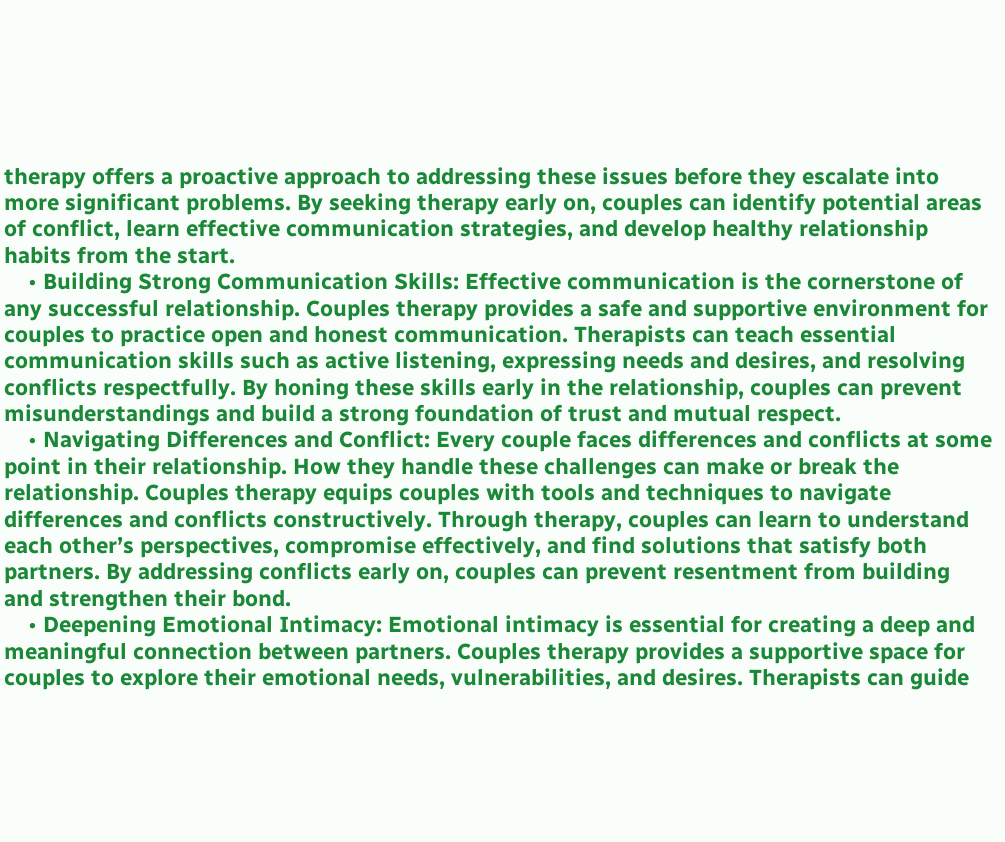therapy offers a proactive approach to addressing these issues before they escalate into more significant problems. By seeking therapy early on, couples can identify potential areas of conflict, learn effective communication strategies, and develop healthy relationship habits from the start.
    • Building Strong Communication Skills: Effective communication is the cornerstone of any successful relationship. Couples therapy provides a safe and supportive environment for couples to practice open and honest communication. Therapists can teach essential communication skills such as active listening, expressing needs and desires, and resolving conflicts respectfully. By honing these skills early in the relationship, couples can prevent misunderstandings and build a strong foundation of trust and mutual respect.
    • Navigating Differences and Conflict: Every couple faces differences and conflicts at some point in their relationship. How they handle these challenges can make or break the relationship. Couples therapy equips couples with tools and techniques to navigate differences and conflicts constructively. Through therapy, couples can learn to understand each other’s perspectives, compromise effectively, and find solutions that satisfy both partners. By addressing conflicts early on, couples can prevent resentment from building and strengthen their bond.
    • Deepening Emotional Intimacy: Emotional intimacy is essential for creating a deep and meaningful connection between partners. Couples therapy provides a supportive space for couples to explore their emotional needs, vulnerabilities, and desires. Therapists can guide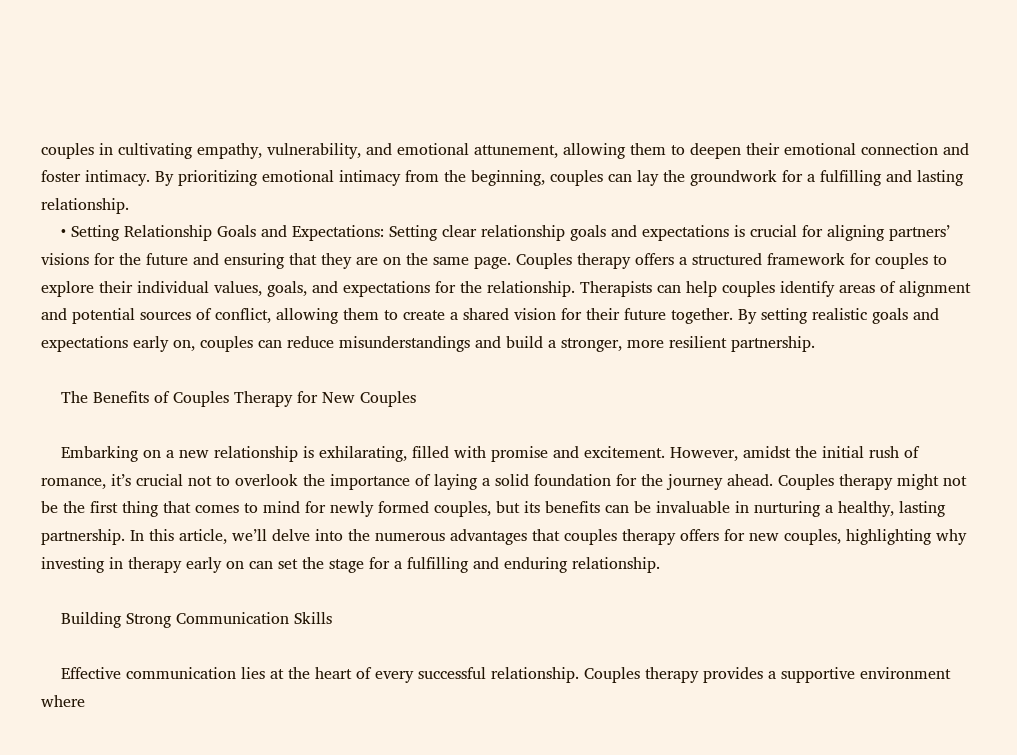couples in cultivating empathy, vulnerability, and emotional attunement, allowing them to deepen their emotional connection and foster intimacy. By prioritizing emotional intimacy from the beginning, couples can lay the groundwork for a fulfilling and lasting relationship.
    • Setting Relationship Goals and Expectations: Setting clear relationship goals and expectations is crucial for aligning partners’ visions for the future and ensuring that they are on the same page. Couples therapy offers a structured framework for couples to explore their individual values, goals, and expectations for the relationship. Therapists can help couples identify areas of alignment and potential sources of conflict, allowing them to create a shared vision for their future together. By setting realistic goals and expectations early on, couples can reduce misunderstandings and build a stronger, more resilient partnership.

    The Benefits of Couples Therapy for New Couples

    Embarking on a new relationship is exhilarating, filled with promise and excitement. However, amidst the initial rush of romance, it’s crucial not to overlook the importance of laying a solid foundation for the journey ahead. Couples therapy might not be the first thing that comes to mind for newly formed couples, but its benefits can be invaluable in nurturing a healthy, lasting partnership. In this article, we’ll delve into the numerous advantages that couples therapy offers for new couples, highlighting why investing in therapy early on can set the stage for a fulfilling and enduring relationship.

    Building Strong Communication Skills

    Effective communication lies at the heart of every successful relationship. Couples therapy provides a supportive environment where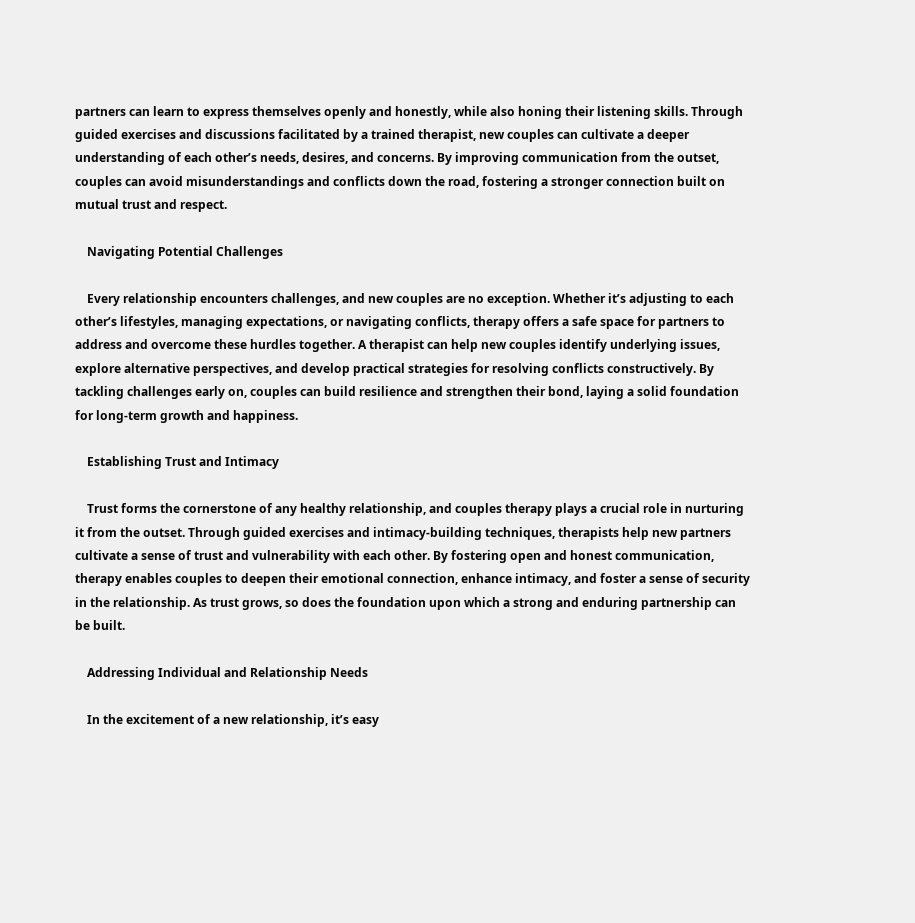partners can learn to express themselves openly and honestly, while also honing their listening skills. Through guided exercises and discussions facilitated by a trained therapist, new couples can cultivate a deeper understanding of each other’s needs, desires, and concerns. By improving communication from the outset, couples can avoid misunderstandings and conflicts down the road, fostering a stronger connection built on mutual trust and respect.

    Navigating Potential Challenges

    Every relationship encounters challenges, and new couples are no exception. Whether it’s adjusting to each other’s lifestyles, managing expectations, or navigating conflicts, therapy offers a safe space for partners to address and overcome these hurdles together. A therapist can help new couples identify underlying issues, explore alternative perspectives, and develop practical strategies for resolving conflicts constructively. By tackling challenges early on, couples can build resilience and strengthen their bond, laying a solid foundation for long-term growth and happiness.

    Establishing Trust and Intimacy

    Trust forms the cornerstone of any healthy relationship, and couples therapy plays a crucial role in nurturing it from the outset. Through guided exercises and intimacy-building techniques, therapists help new partners cultivate a sense of trust and vulnerability with each other. By fostering open and honest communication, therapy enables couples to deepen their emotional connection, enhance intimacy, and foster a sense of security in the relationship. As trust grows, so does the foundation upon which a strong and enduring partnership can be built.

    Addressing Individual and Relationship Needs

    In the excitement of a new relationship, it’s easy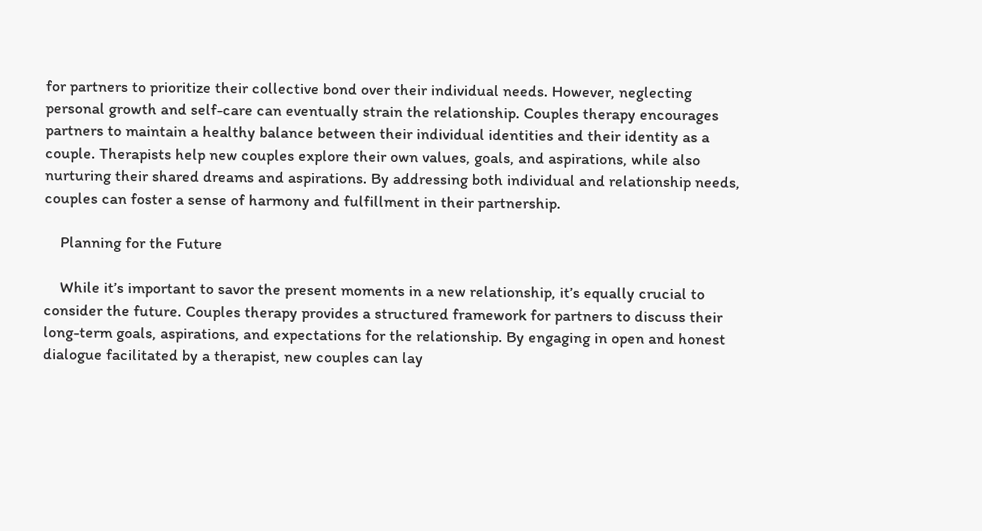for partners to prioritize their collective bond over their individual needs. However, neglecting personal growth and self-care can eventually strain the relationship. Couples therapy encourages partners to maintain a healthy balance between their individual identities and their identity as a couple. Therapists help new couples explore their own values, goals, and aspirations, while also nurturing their shared dreams and aspirations. By addressing both individual and relationship needs, couples can foster a sense of harmony and fulfillment in their partnership.

    Planning for the Future

    While it’s important to savor the present moments in a new relationship, it’s equally crucial to consider the future. Couples therapy provides a structured framework for partners to discuss their long-term goals, aspirations, and expectations for the relationship. By engaging in open and honest dialogue facilitated by a therapist, new couples can lay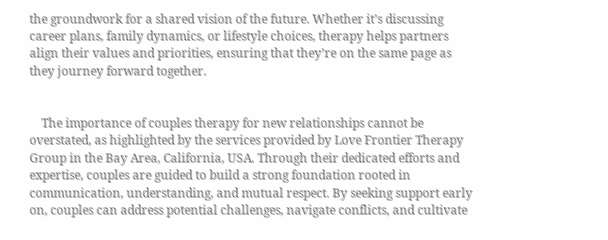the groundwork for a shared vision of the future. Whether it’s discussing career plans, family dynamics, or lifestyle choices, therapy helps partners align their values and priorities, ensuring that they’re on the same page as they journey forward together.


    The importance of couples therapy for new relationships cannot be overstated, as highlighted by the services provided by Love Frontier Therapy Group in the Bay Area, California, USA. Through their dedicated efforts and expertise, couples are guided to build a strong foundation rooted in communication, understanding, and mutual respect. By seeking support early on, couples can address potential challenges, navigate conflicts, and cultivate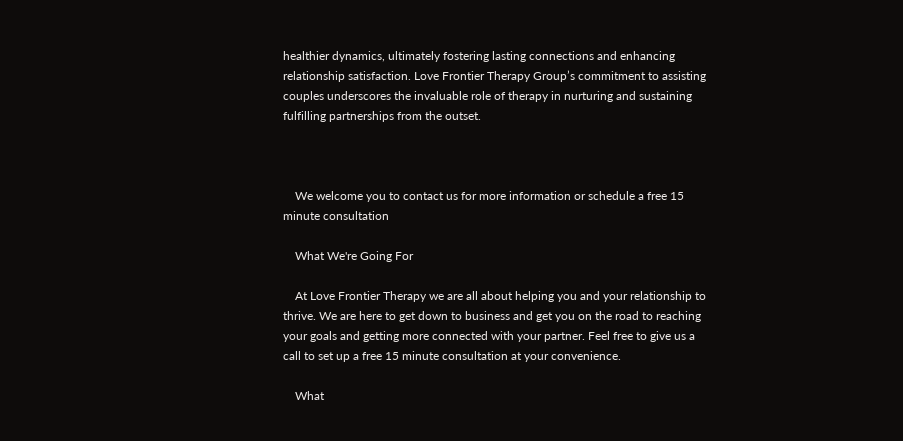healthier dynamics, ultimately fostering lasting connections and enhancing relationship satisfaction. Love Frontier Therapy Group’s commitment to assisting couples underscores the invaluable role of therapy in nurturing and sustaining fulfilling partnerships from the outset.



    We welcome you to contact us for more information or schedule a free 15 minute consultation

    What We're Going For

    At Love Frontier Therapy we are all about helping you and your relationship to thrive. We are here to get down to business and get you on the road to reaching your goals and getting more connected with your partner. Feel free to give us a call to set up a free 15 minute consultation at your convenience.

    What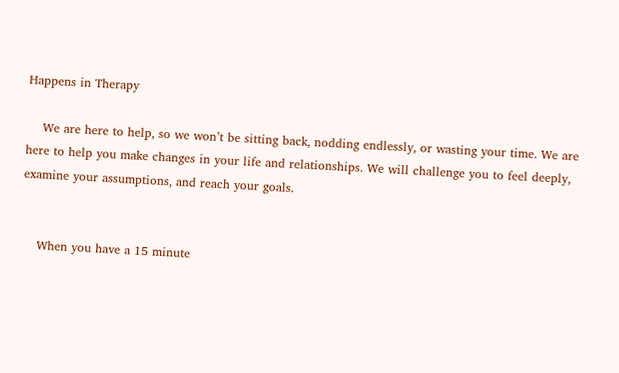Happens in Therapy

    We are here to help, so we won’t be sitting back, nodding endlessly, or wasting your time. We are here to help you make changes in your life and relationships. We will challenge you to feel deeply, examine your assumptions, and reach your goals.


    When you have a 15 minute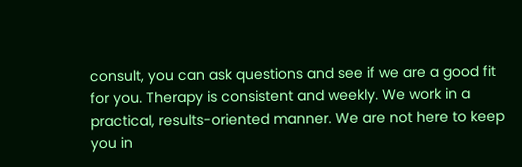consult, you can ask questions and see if we are a good fit for you. Therapy is consistent and weekly. We work in a practical, results-oriented manner. We are not here to keep you in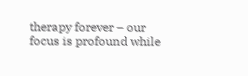therapy forever – our focus is profound while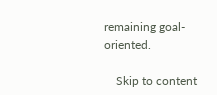remaining goal-oriented.

    Skip to content